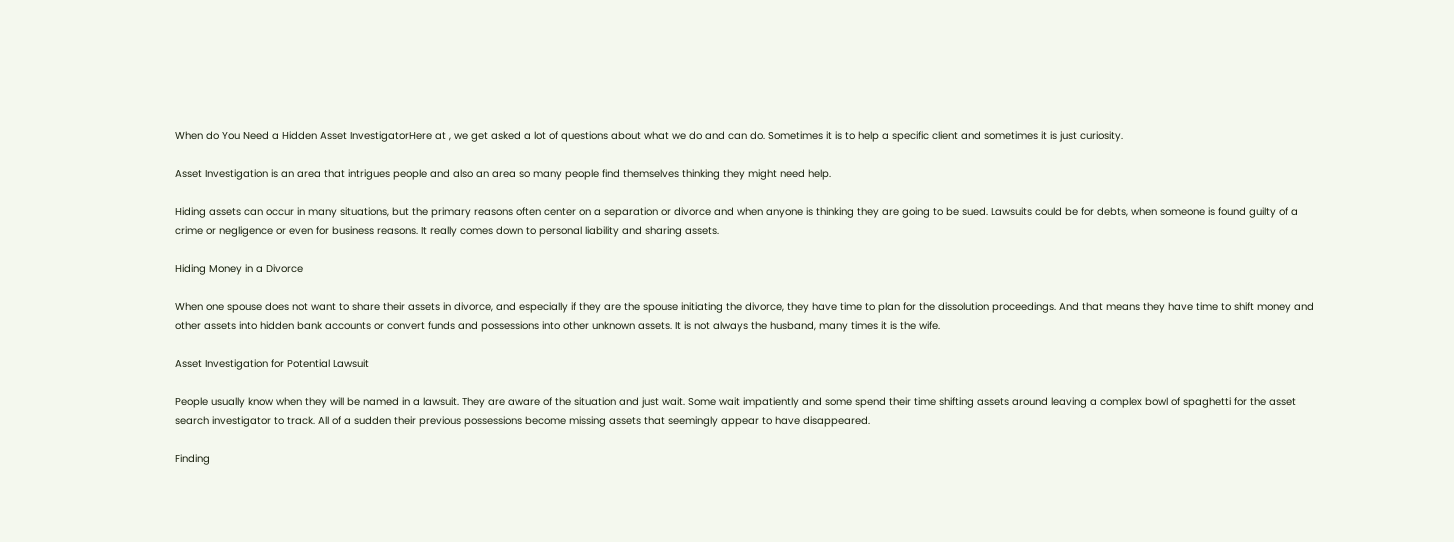When do You Need a Hidden Asset InvestigatorHere at , we get asked a lot of questions about what we do and can do. Sometimes it is to help a specific client and sometimes it is just curiosity.

Asset Investigation is an area that intrigues people and also an area so many people find themselves thinking they might need help.

Hiding assets can occur in many situations, but the primary reasons often center on a separation or divorce and when anyone is thinking they are going to be sued. Lawsuits could be for debts, when someone is found guilty of a crime or negligence or even for business reasons. It really comes down to personal liability and sharing assets.

Hiding Money in a Divorce

When one spouse does not want to share their assets in divorce, and especially if they are the spouse initiating the divorce, they have time to plan for the dissolution proceedings. And that means they have time to shift money and other assets into hidden bank accounts or convert funds and possessions into other unknown assets. It is not always the husband, many times it is the wife.

Asset Investigation for Potential Lawsuit

People usually know when they will be named in a lawsuit. They are aware of the situation and just wait. Some wait impatiently and some spend their time shifting assets around leaving a complex bowl of spaghetti for the asset search investigator to track. All of a sudden their previous possessions become missing assets that seemingly appear to have disappeared.

Finding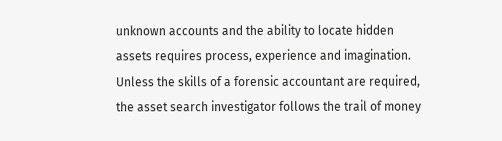unknown accounts and the ability to locate hidden assets requires process, experience and imagination. Unless the skills of a forensic accountant are required, the asset search investigator follows the trail of money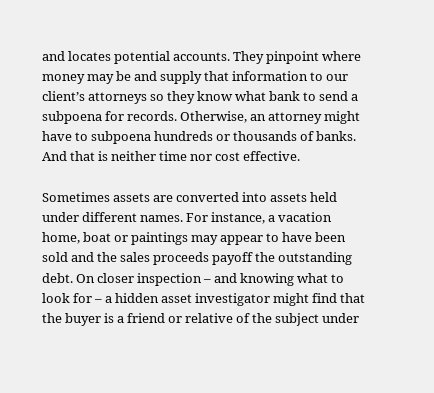and locates potential accounts. They pinpoint where money may be and supply that information to our client’s attorneys so they know what bank to send a subpoena for records. Otherwise, an attorney might have to subpoena hundreds or thousands of banks. And that is neither time nor cost effective.

Sometimes assets are converted into assets held under different names. For instance, a vacation home, boat or paintings may appear to have been sold and the sales proceeds payoff the outstanding debt. On closer inspection – and knowing what to look for – a hidden asset investigator might find that the buyer is a friend or relative of the subject under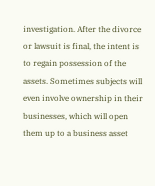investigation. After the divorce or lawsuit is final, the intent is to regain possession of the assets. Sometimes subjects will even involve ownership in their businesses, which will open them up to a business asset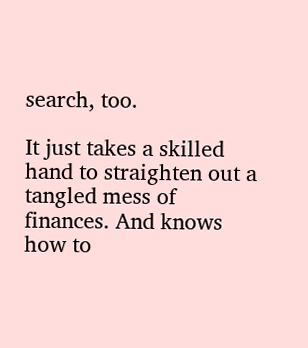search, too.

It just takes a skilled hand to straighten out a tangled mess of finances. And knows how to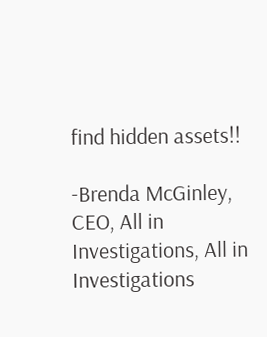find hidden assets!!

-Brenda McGinley, CEO, All in Investigations, All in Investigations